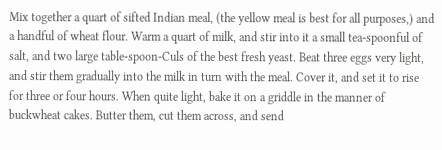Mix together a quart of sifted Indian meal, (the yellow meal is best for all purposes,) and a handful of wheat flour. Warm a quart of milk, and stir into it a small tea-spoonful of salt, and two large table-spoon-Culs of the best fresh yeast. Beat three eggs very light, and stir them gradually into the milk in turn with the meal. Cover it, and set it to rise for three or four hours. When quite light, bake it on a griddle in the manner of buckwheat cakes. Butter them, cut them across, and send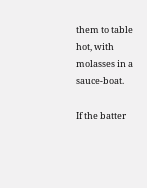them to table hot, with molasses in a sauce-boat.

If the batter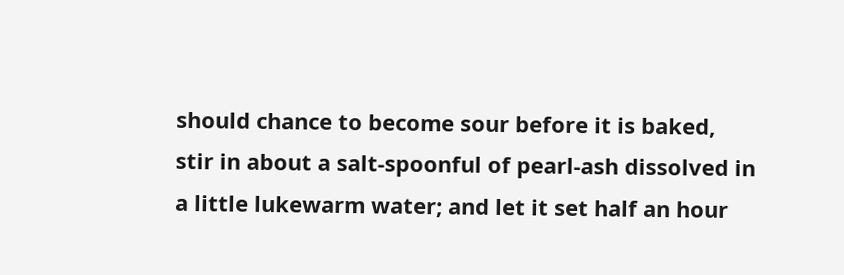should chance to become sour before it is baked, stir in about a salt-spoonful of pearl-ash dissolved in a little lukewarm water; and let it set half an hour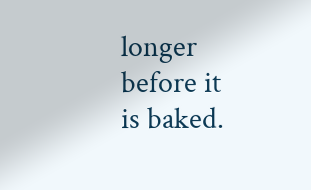longer before it is baked.